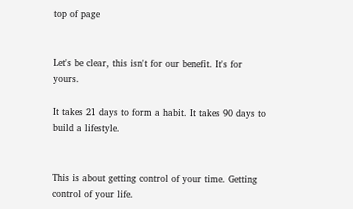top of page


Let's be clear, this isn't for our benefit. It's for yours.

It takes 21 days to form a habit. It takes 90 days to build a lifestyle.


This is about getting control of your time. Getting control of your life.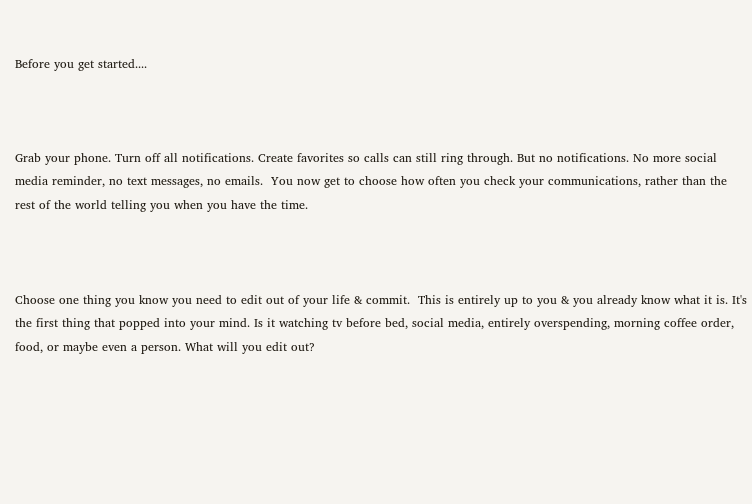Before you get started....



Grab your phone. Turn off all notifications. Create favorites so calls can still ring through. But no notifications. No more social media reminder, no text messages, no emails.  You now get to choose how often you check your communications, rather than the rest of the world telling you when you have the time.



Choose one thing you know you need to edit out of your life & commit.  This is entirely up to you & you already know what it is. It's the first thing that popped into your mind. Is it watching tv before bed, social media, entirely overspending, morning coffee order, food, or maybe even a person. What will you edit out?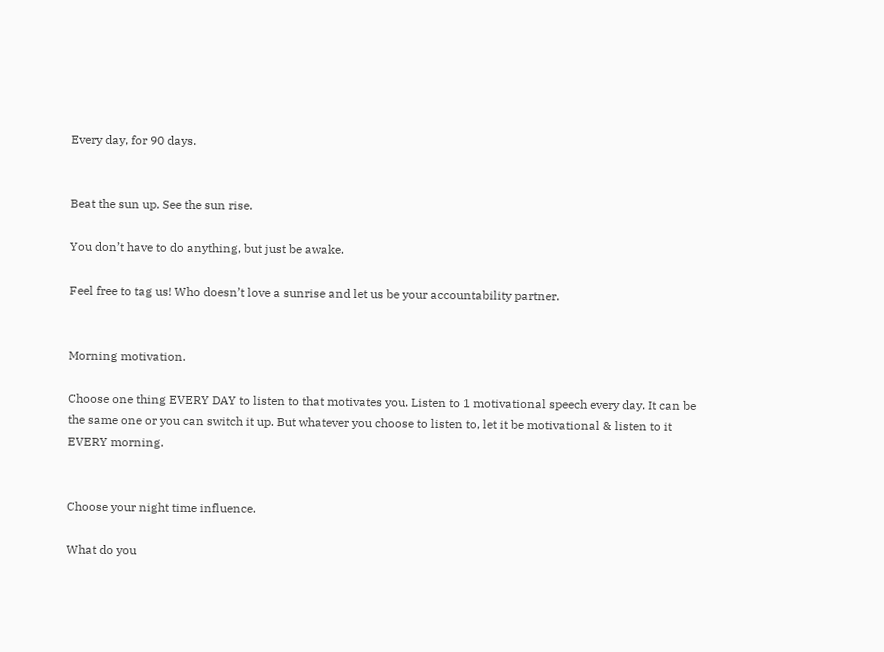Every day, for 90 days.


Beat the sun up. See the sun rise.

You don’t have to do anything, but just be awake.

Feel free to tag us! Who doesn’t love a sunrise and let us be your accountability partner.


Morning motivation.

Choose one thing EVERY DAY to listen to that motivates you. Listen to 1 motivational speech every day. It can be the same one or you can switch it up. But whatever you choose to listen to, let it be motivational & listen to it EVERY morning.


Choose your night time influence.

What do you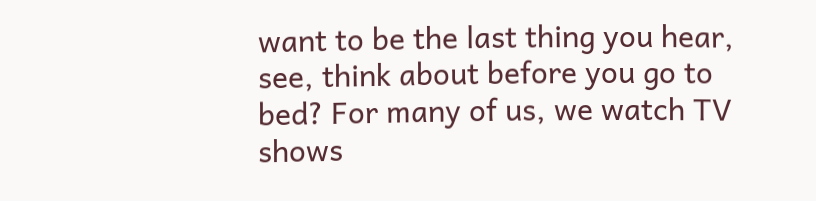want to be the last thing you hear, see, think about before you go to bed? For many of us, we watch TV shows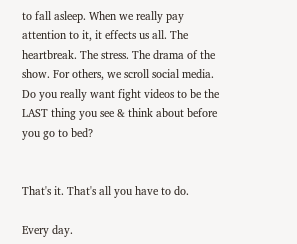to fall asleep. When we really pay attention to it, it effects us all. The heartbreak. The stress. The drama of the show. For others, we scroll social media. Do you really want fight videos to be the LAST thing you see & think about before you go to bed?


That's it. That's all you have to do.

Every day.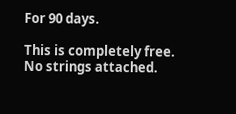For 90 days.

This is completely free. No strings attached.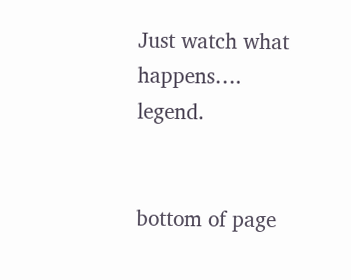Just watch what happens…. legend.


bottom of page